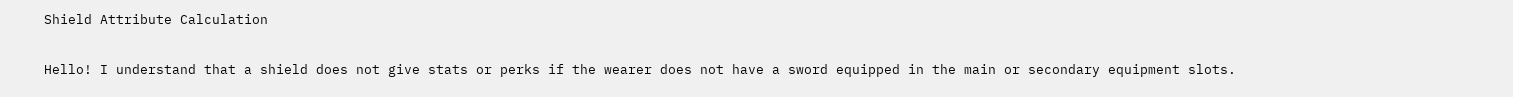Shield Attribute Calculation

Hello! I understand that a shield does not give stats or perks if the wearer does not have a sword equipped in the main or secondary equipment slots.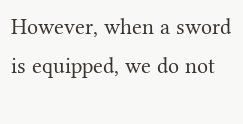However, when a sword is equipped, we do not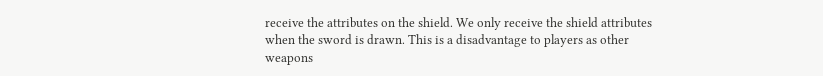receive the attributes on the shield. We only receive the shield attributes when the sword is drawn. This is a disadvantage to players as other weapons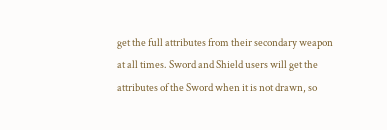get the full attributes from their secondary weapon at all times. Sword and Shield users will get the attributes of the Sword when it is not drawn, so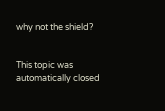why not the shield?


This topic was automatically closed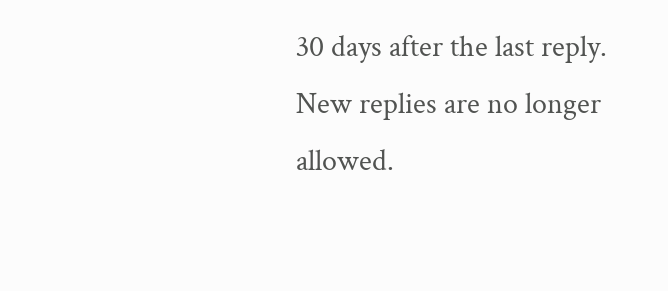30 days after the last reply. New replies are no longer allowed.